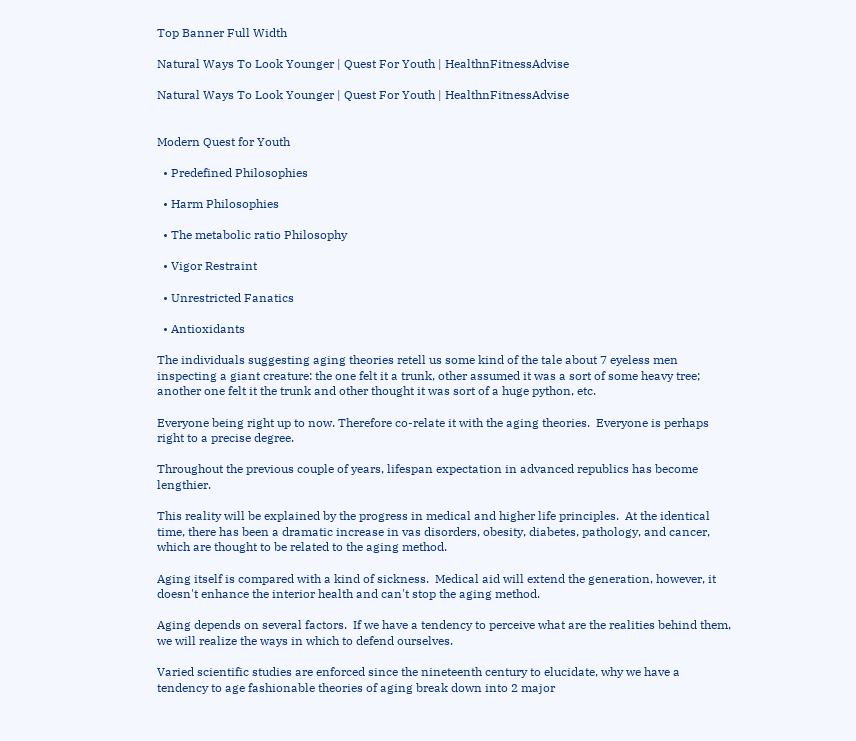Top Banner Full Width

Natural Ways To Look Younger | Quest For Youth | HealthnFitnessAdvise

Natural Ways To Look Younger | Quest For Youth | HealthnFitnessAdvise


Modern Quest for Youth

  • Predefined Philosophies

  • Harm Philosophies

  • The metabolic ratio Philosophy

  • Vigor Restraint

  • Unrestricted Fanatics

  • Antioxidants

The individuals suggesting aging theories retell us some kind of the tale about 7 eyeless men inspecting a giant creature: the one felt it a trunk, other assumed it was a sort of some heavy tree; another one felt it the trunk and other thought it was sort of a huge python, etc.

Everyone being right up to now. Therefore co-relate it with the aging theories.  Everyone is perhaps right to a precise degree.

Throughout the previous couple of years, lifespan expectation in advanced republics has become lengthier.

This reality will be explained by the progress in medical and higher life principles.  At the identical time, there has been a dramatic increase in vas disorders, obesity, diabetes, pathology, and cancer, which are thought to be related to the aging method.

Aging itself is compared with a kind of sickness.  Medical aid will extend the generation, however, it doesn't enhance the interior health and can't stop the aging method.

Aging depends on several factors.  If we have a tendency to perceive what are the realities behind them, we will realize the ways in which to defend ourselves.

Varied scientific studies are enforced since the nineteenth century to elucidate, why we have a tendency to age fashionable theories of aging break down into 2 major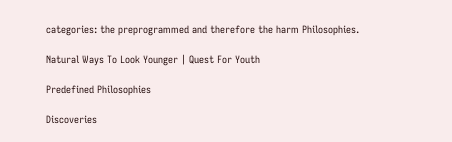categories: the preprogrammed and therefore the harm Philosophies.

Natural Ways To Look Younger | Quest For Youth

Predefined Philosophies

Discoveries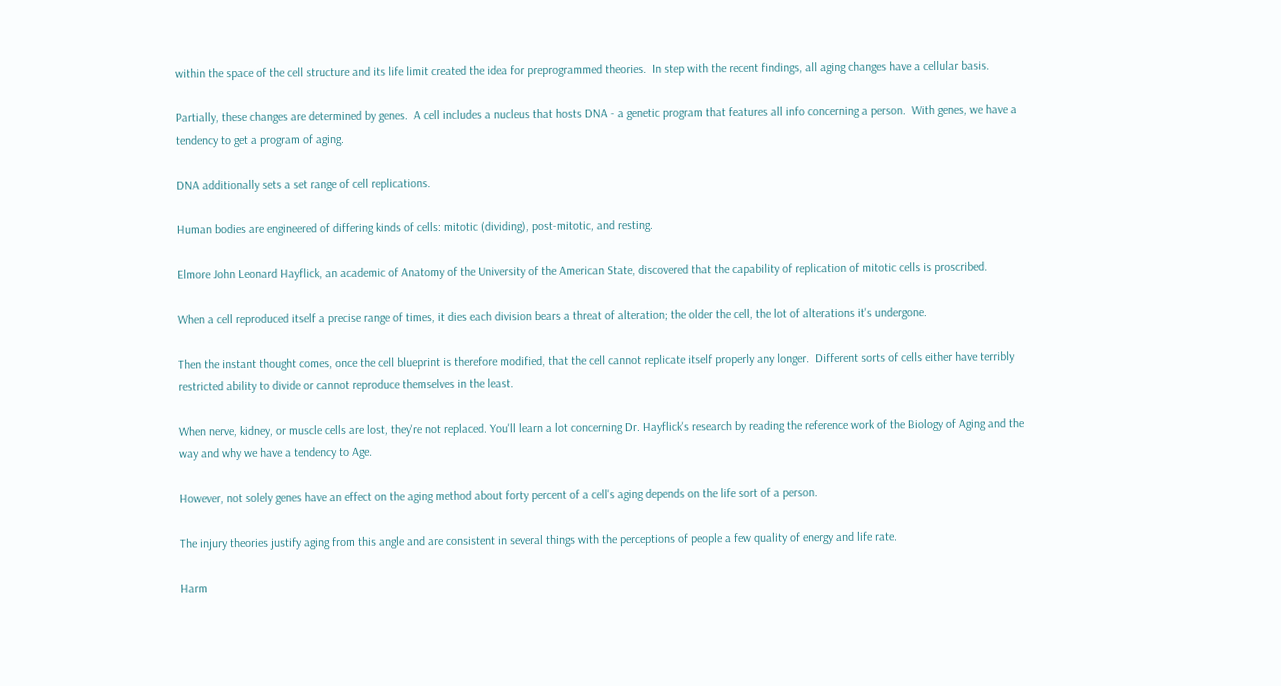within the space of the cell structure and its life limit created the idea for preprogrammed theories.  In step with the recent findings, all aging changes have a cellular basis.

Partially, these changes are determined by genes.  A cell includes a nucleus that hosts DNA - a genetic program that features all info concerning a person.  With genes, we have a tendency to get a program of aging.

DNA additionally sets a set range of cell replications.

Human bodies are engineered of differing kinds of cells: mitotic (dividing), post-mitotic, and resting.

Elmore John Leonard Hayflick, an academic of Anatomy of the University of the American State, discovered that the capability of replication of mitotic cells is proscribed.

When a cell reproduced itself a precise range of times, it dies each division bears a threat of alteration; the older the cell, the lot of alterations it's undergone.

Then the instant thought comes, once the cell blueprint is therefore modified, that the cell cannot replicate itself properly any longer.  Different sorts of cells either have terribly restricted ability to divide or cannot reproduce themselves in the least.

When nerve, kidney, or muscle cells are lost, they're not replaced. You'll learn a lot concerning Dr. Hayflick's research by reading the reference work of the Biology of Aging and the way and why we have a tendency to Age.

However, not solely genes have an effect on the aging method about forty percent of a cell's aging depends on the life sort of a person.

The injury theories justify aging from this angle and are consistent in several things with the perceptions of people a few quality of energy and life rate.

Harm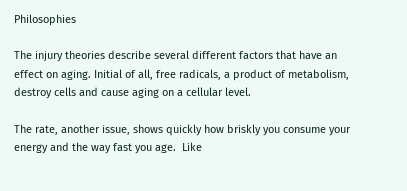Philosophies

The injury theories describe several different factors that have an effect on aging. Initial of all, free radicals, a product of metabolism, destroy cells and cause aging on a cellular level.

The rate, another issue, shows quickly how briskly you consume your energy and the way fast you age.  Like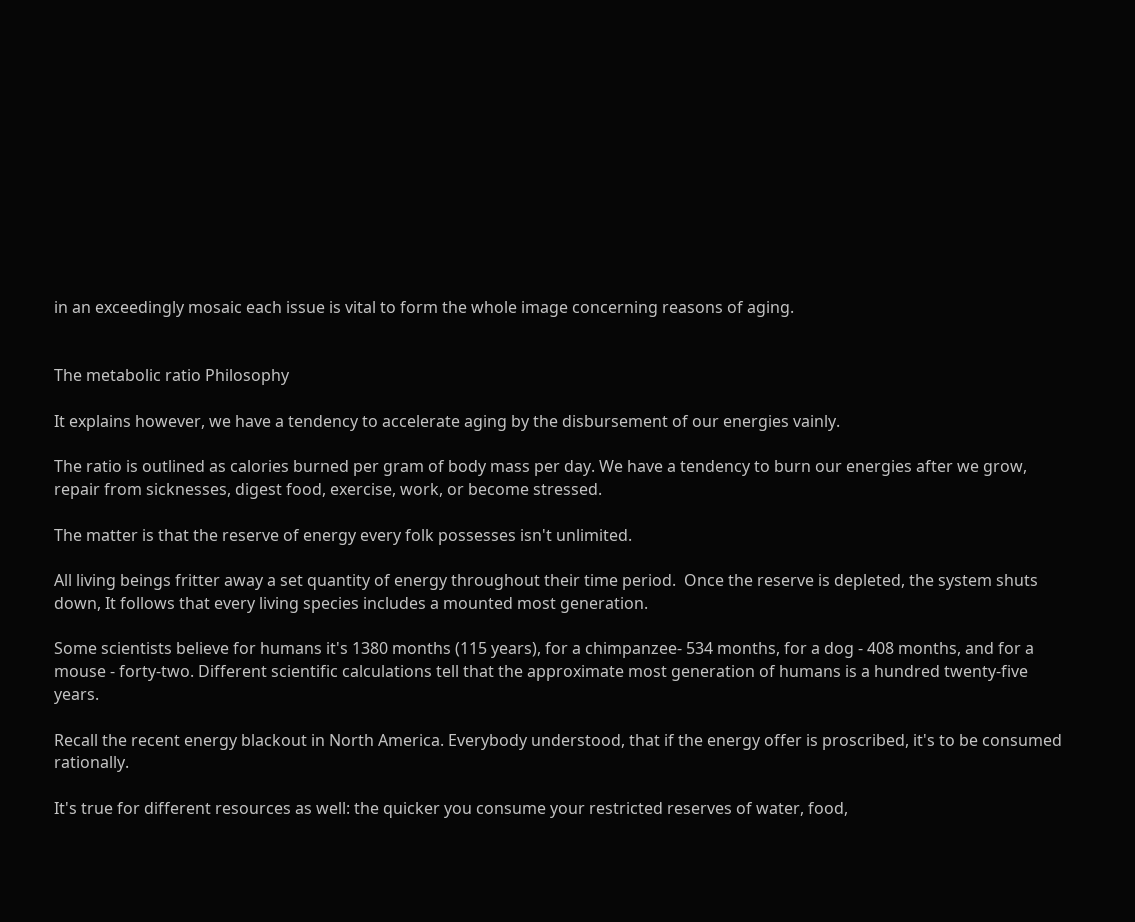in an exceedingly mosaic each issue is vital to form the whole image concerning reasons of aging.


The metabolic ratio Philosophy

It explains however, we have a tendency to accelerate aging by the disbursement of our energies vainly.

The ratio is outlined as calories burned per gram of body mass per day. We have a tendency to burn our energies after we grow, repair from sicknesses, digest food, exercise, work, or become stressed.

The matter is that the reserve of energy every folk possesses isn't unlimited.

All living beings fritter away a set quantity of energy throughout their time period.  Once the reserve is depleted, the system shuts down, It follows that every living species includes a mounted most generation.

Some scientists believe for humans it's 1380 months (115 years), for a chimpanzee- 534 months, for a dog - 408 months, and for a mouse - forty-two. Different scientific calculations tell that the approximate most generation of humans is a hundred twenty-five years.

Recall the recent energy blackout in North America. Everybody understood, that if the energy offer is proscribed, it's to be consumed rationally.

It's true for different resources as well: the quicker you consume your restricted reserves of water, food,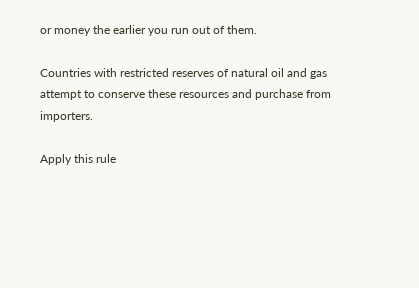or money the earlier you run out of them.

Countries with restricted reserves of natural oil and gas attempt to conserve these resources and purchase from importers.

Apply this rule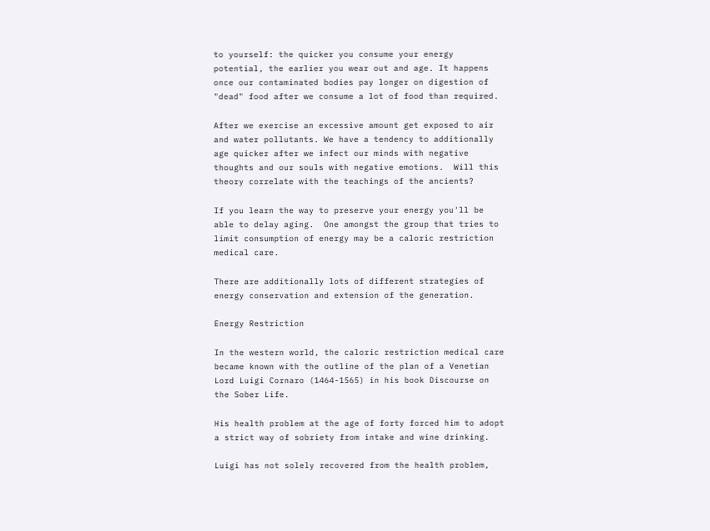to yourself: the quicker you consume your energy potential, the earlier you wear out and age. It happens once our contaminated bodies pay longer on digestion of "dead" food after we consume a lot of food than required.

After we exercise an excessive amount get exposed to air and water pollutants. We have a tendency to additionally age quicker after we infect our minds with negative thoughts and our souls with negative emotions.  Will this theory correlate with the teachings of the ancients?

If you learn the way to preserve your energy you'll be able to delay aging.  One amongst the group that tries to limit consumption of energy may be a caloric restriction medical care.

There are additionally lots of different strategies of energy conservation and extension of the generation.

Energy Restriction

In the western world, the caloric restriction medical care became known with the outline of the plan of a Venetian Lord Luigi Cornaro (1464-1565) in his book Discourse on the Sober Life.

His health problem at the age of forty forced him to adopt a strict way of sobriety from intake and wine drinking.

Luigi has not solely recovered from the health problem,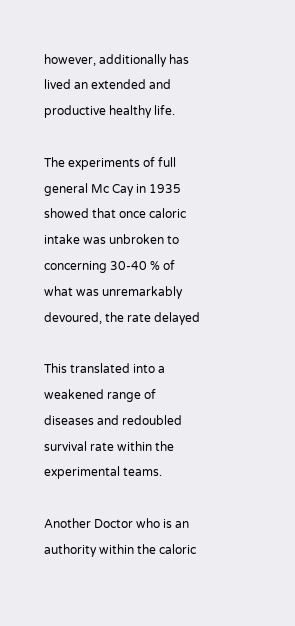however, additionally has lived an extended and productive healthy life.

The experiments of full general Mc Cay in 1935 showed that once caloric intake was unbroken to concerning 30-40 % of what was unremarkably devoured, the rate delayed

This translated into a weakened range of diseases and redoubled survival rate within the experimental teams.

Another Doctor who is an authority within the caloric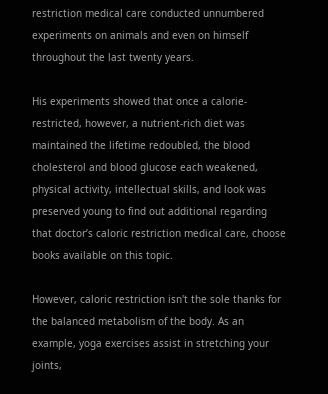restriction medical care conducted unnumbered experiments on animals and even on himself throughout the last twenty years.

His experiments showed that once a calorie-restricted, however, a nutrient-rich diet was maintained the lifetime redoubled, the blood cholesterol and blood glucose each weakened, physical activity, intellectual skills, and look was preserved young to find out additional regarding that doctor’s caloric restriction medical care, choose books available on this topic.

However, caloric restriction isn't the sole thanks for the balanced metabolism of the body. As an example, yoga exercises assist in stretching your joints,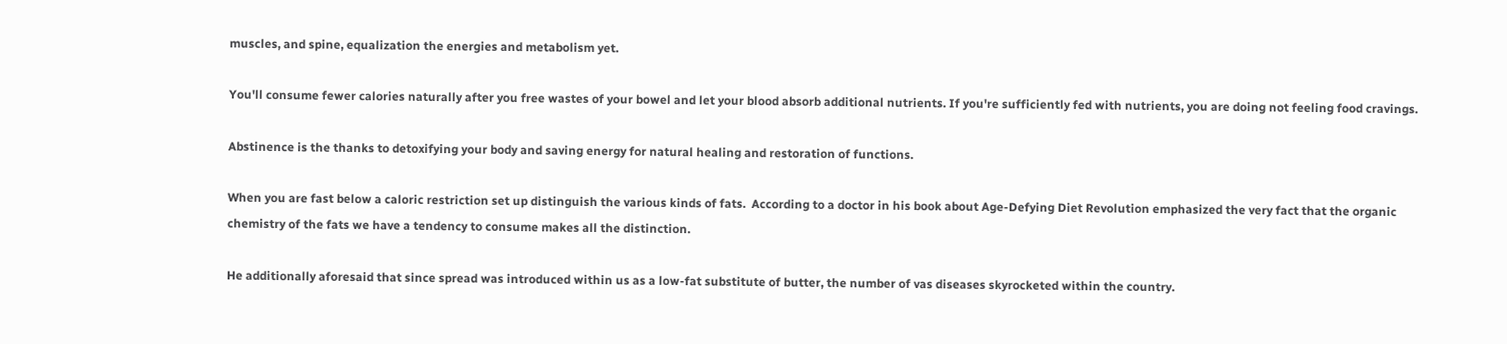muscles, and spine, equalization the energies and metabolism yet.

You'll consume fewer calories naturally after you free wastes of your bowel and let your blood absorb additional nutrients. If you're sufficiently fed with nutrients, you are doing not feeling food cravings.

Abstinence is the thanks to detoxifying your body and saving energy for natural healing and restoration of functions.

When you are fast below a caloric restriction set up distinguish the various kinds of fats.  According to a doctor in his book about Age-Defying Diet Revolution emphasized the very fact that the organic chemistry of the fats we have a tendency to consume makes all the distinction.

He additionally aforesaid that since spread was introduced within us as a low-fat substitute of butter, the number of vas diseases skyrocketed within the country.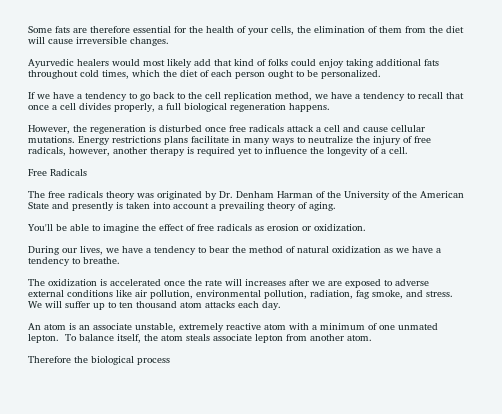Some fats are therefore essential for the health of your cells, the elimination of them from the diet will cause irreversible changes.

Ayurvedic healers would most likely add that kind of folks could enjoy taking additional fats throughout cold times, which the diet of each person ought to be personalized.

If we have a tendency to go back to the cell replication method, we have a tendency to recall that once a cell divides properly, a full biological regeneration happens.

However, the regeneration is disturbed once free radicals attack a cell and cause cellular mutations. Energy restrictions plans facilitate in many ways to neutralize the injury of free radicals, however, another therapy is required yet to influence the longevity of a cell.

Free Radicals

The free radicals theory was originated by Dr. Denham Harman of the University of the American State and presently is taken into account a prevailing theory of aging.

You'll be able to imagine the effect of free radicals as erosion or oxidization.

During our lives, we have a tendency to bear the method of natural oxidization as we have a tendency to breathe.

The oxidization is accelerated once the rate will increases after we are exposed to adverse external conditions like air pollution, environmental pollution, radiation, fag smoke, and stress.  We will suffer up to ten thousand atom attacks each day.

An atom is an associate unstable, extremely reactive atom with a minimum of one unmated lepton.  To balance itself, the atom steals associate lepton from another atom.

Therefore the biological process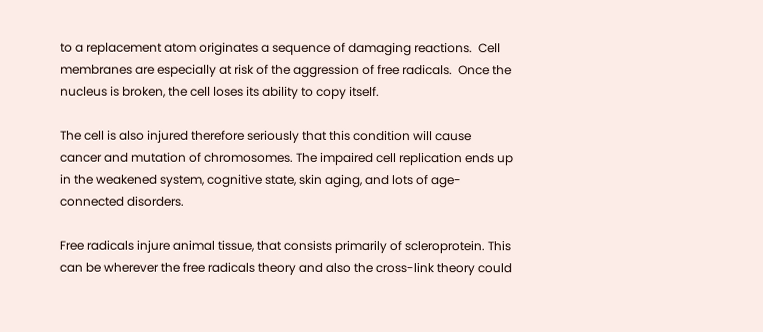to a replacement atom originates a sequence of damaging reactions.  Cell membranes are especially at risk of the aggression of free radicals.  Once the nucleus is broken, the cell loses its ability to copy itself.

The cell is also injured therefore seriously that this condition will cause cancer and mutation of chromosomes. The impaired cell replication ends up in the weakened system, cognitive state, skin aging, and lots of age-connected disorders.

Free radicals injure animal tissue, that consists primarily of scleroprotein. This can be wherever the free radicals theory and also the cross-link theory could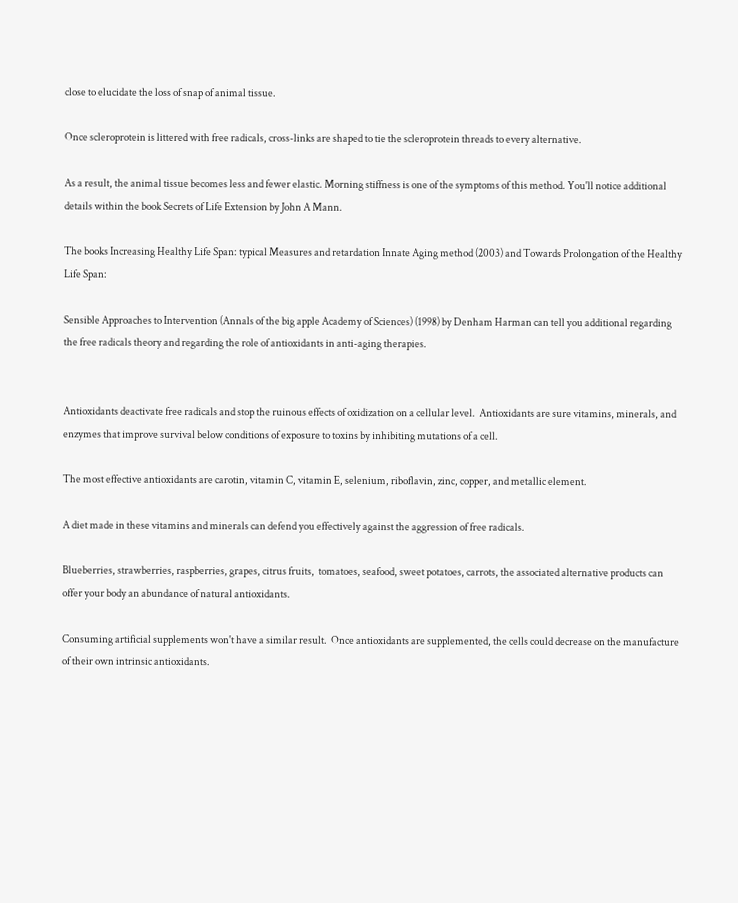close to elucidate the loss of snap of animal tissue.

Once scleroprotein is littered with free radicals, cross-links are shaped to tie the scleroprotein threads to every alternative.

As a result, the animal tissue becomes less and fewer elastic. Morning stiffness is one of the symptoms of this method. You'll notice additional details within the book Secrets of Life Extension by John A Mann.

The books Increasing Healthy Life Span: typical Measures and retardation Innate Aging method (2003) and Towards Prolongation of the Healthy Life Span:

Sensible Approaches to Intervention (Annals of the big apple Academy of Sciences) (1998) by Denham Harman can tell you additional regarding the free radicals theory and regarding the role of antioxidants in anti-aging therapies.


Antioxidants deactivate free radicals and stop the ruinous effects of oxidization on a cellular level.  Antioxidants are sure vitamins, minerals, and enzymes that improve survival below conditions of exposure to toxins by inhibiting mutations of a cell.

The most effective antioxidants are carotin, vitamin C, vitamin E, selenium, riboflavin, zinc, copper, and metallic element.

A diet made in these vitamins and minerals can defend you effectively against the aggression of free radicals.

Blueberries, strawberries, raspberries, grapes, citrus fruits,  tomatoes, seafood, sweet potatoes, carrots, the associated alternative products can offer your body an abundance of natural antioxidants.

Consuming artificial supplements won't have a similar result.  Once antioxidants are supplemented, the cells could decrease on the manufacture of their own intrinsic antioxidants.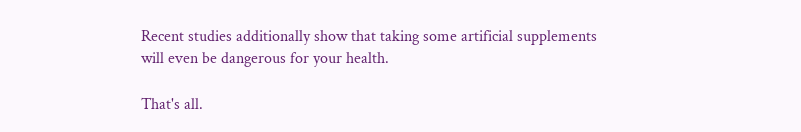Recent studies additionally show that taking some artificial supplements will even be dangerous for your health.

That's all.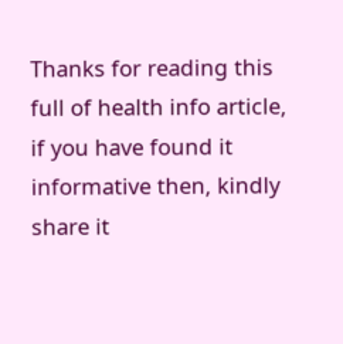Thanks for reading this full of health info article, if you have found it informative then, kindly share it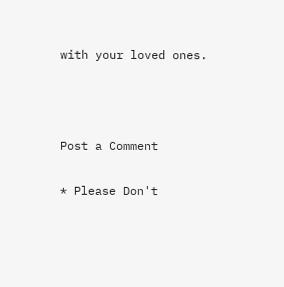with your loved ones.



Post a Comment

* Please Don't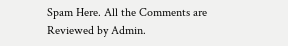Spam Here. All the Comments are Reviewed by Admin.